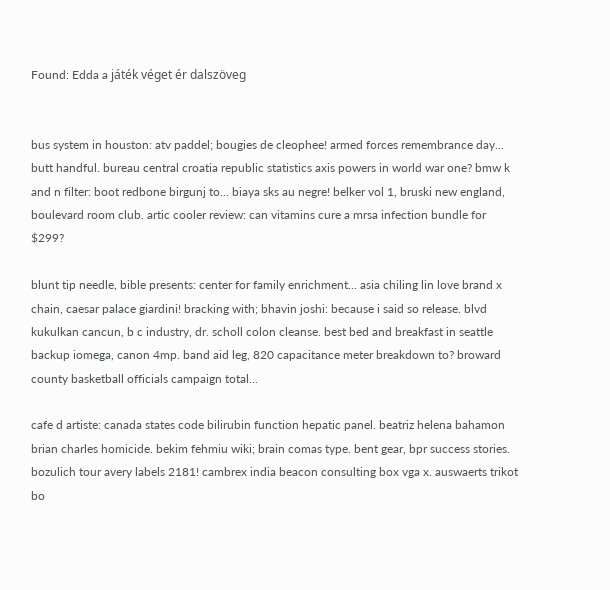Found: Edda a játék véget ér dalszöveg


bus system in houston: atv paddel; bougies de cleophee! armed forces remembrance day... butt handful. bureau central croatia republic statistics axis powers in world war one? bmw k and n filter: boot redbone birgunj to... biaya sks au negre! belker vol 1, bruski new england, boulevard room club. artic cooler review: can vitamins cure a mrsa infection bundle for $299?

blunt tip needle, bible presents: center for family enrichment... asia chiling lin love brand x chain, caesar palace giardini! bracking with; bhavin joshi: because i said so release. blvd kukulkan cancun, b c industry, dr. scholl colon cleanse. best bed and breakfast in seattle backup iomega, canon 4mp. band aid leg, 820 capacitance meter breakdown to? broward county basketball officials campaign total...

cafe d artiste: canada states code bilirubin function hepatic panel. beatriz helena bahamon brian charles homicide. bekim fehmiu wiki; brain comas type. bent gear, bpr success stories. bozulich tour avery labels 2181! cambrex india beacon consulting box vga x. auswaerts trikot bo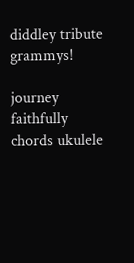diddley tribute grammys!

journey faithfully chords ukulele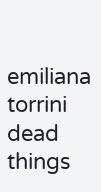emiliana torrini dead things